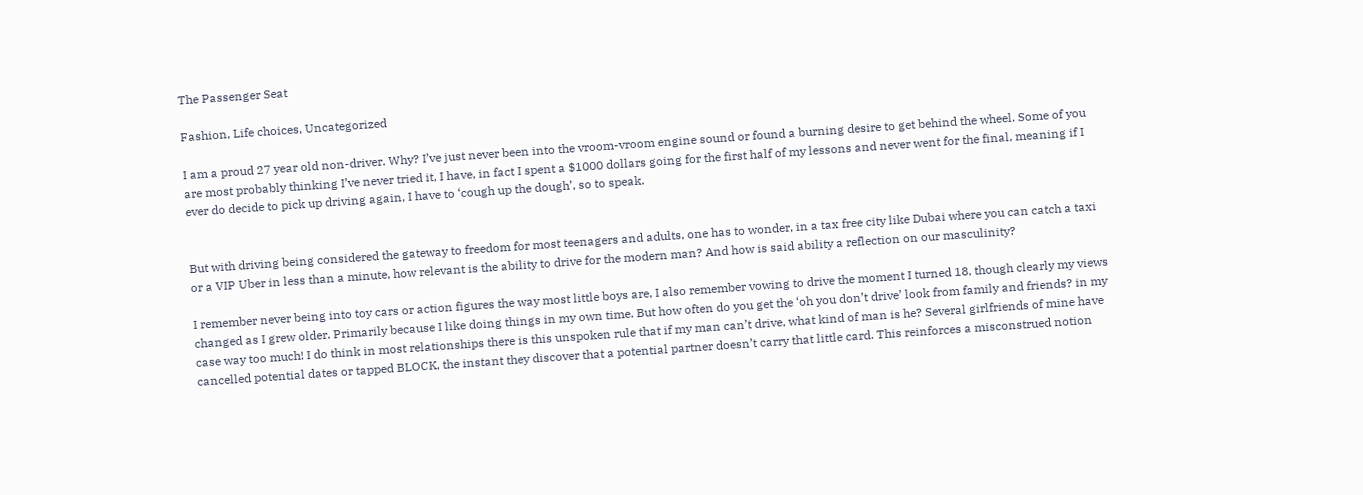The Passenger Seat

Fashion, Life choices, Uncategorized

I am a proud 27 year old non-driver. Why? I’ve just never been into the vroom-vroom engine sound or found a burning desire to get behind the wheel. Some of you are most probably thinking I’ve never tried it, I have, in fact I spent a $1000 dollars going for the first half of my lessons and never went for the final, meaning if I ever do decide to pick up driving again, I have to ‘cough up the dough’, so to speak.


But with driving being considered the gateway to freedom for most teenagers and adults, one has to wonder, in a tax free city like Dubai where you can catch a taxi or a VIP Uber in less than a minute, how relevant is the ability to drive for the modern man? And how is said ability a reflection on our masculinity?

I remember never being into toy cars or action figures the way most little boys are, I also remember vowing to drive the moment I turned 18, though clearly my views changed as I grew older. Primarily because I like doing things in my own time. But how often do you get the ‘oh you don’t drive’ look from family and friends? in my case way too much! I do think in most relationships there is this unspoken rule that if my man can’t drive, what kind of man is he? Several girlfriends of mine have cancelled potential dates or tapped BLOCK, the instant they discover that a potential partner doesn’t carry that little card. This reinforces a misconstrued notion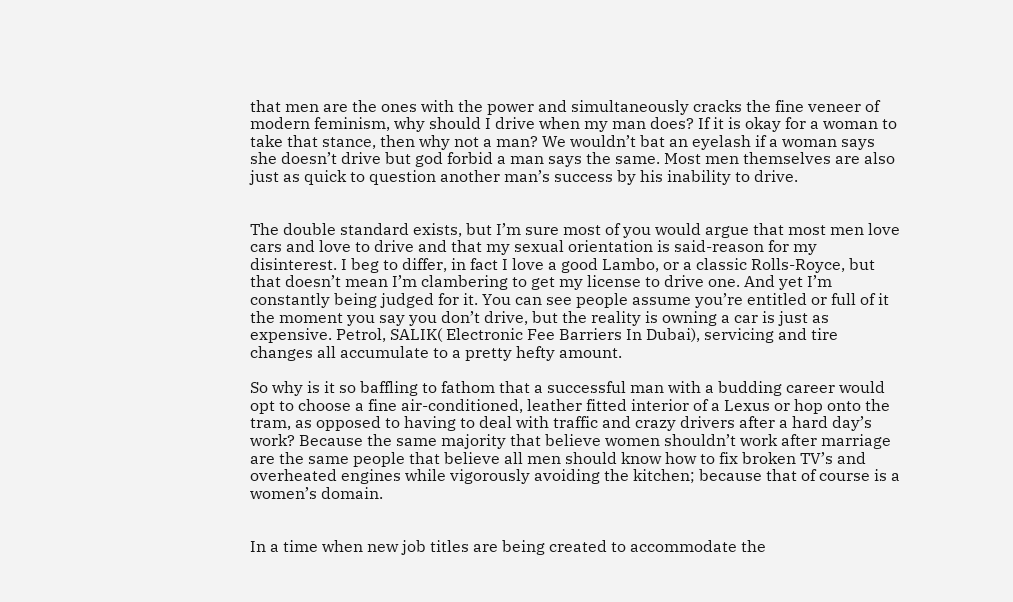that men are the ones with the power and simultaneously cracks the fine veneer of modern feminism, why should I drive when my man does? If it is okay for a woman to take that stance, then why not a man? We wouldn’t bat an eyelash if a woman says she doesn’t drive but god forbid a man says the same. Most men themselves are also just as quick to question another man’s success by his inability to drive.


The double standard exists, but I’m sure most of you would argue that most men love cars and love to drive and that my sexual orientation is said-reason for my disinterest. I beg to differ, in fact I love a good Lambo, or a classic Rolls-Royce, but that doesn’t mean I’m clambering to get my license to drive one. And yet I’m constantly being judged for it. You can see people assume you’re entitled or full of it the moment you say you don’t drive, but the reality is owning a car is just as expensive. Petrol, SALIK( Electronic Fee Barriers In Dubai), servicing and tire changes all accumulate to a pretty hefty amount.

So why is it so baffling to fathom that a successful man with a budding career would opt to choose a fine air-conditioned, leather fitted interior of a Lexus or hop onto the tram, as opposed to having to deal with traffic and crazy drivers after a hard day’s work? Because the same majority that believe women shouldn’t work after marriage are the same people that believe all men should know how to fix broken TV’s and overheated engines while vigorously avoiding the kitchen; because that of course is a women’s domain.


In a time when new job titles are being created to accommodate the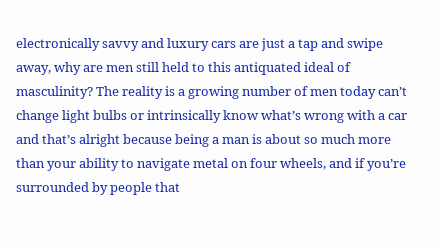electronically savvy and luxury cars are just a tap and swipe away, why are men still held to this antiquated ideal of masculinity? The reality is a growing number of men today can’t change light bulbs or intrinsically know what’s wrong with a car and that’s alright because being a man is about so much more than your ability to navigate metal on four wheels, and if you’re surrounded by people that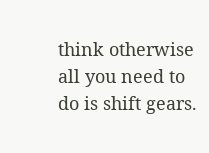think otherwise all you need to do is shift gears.